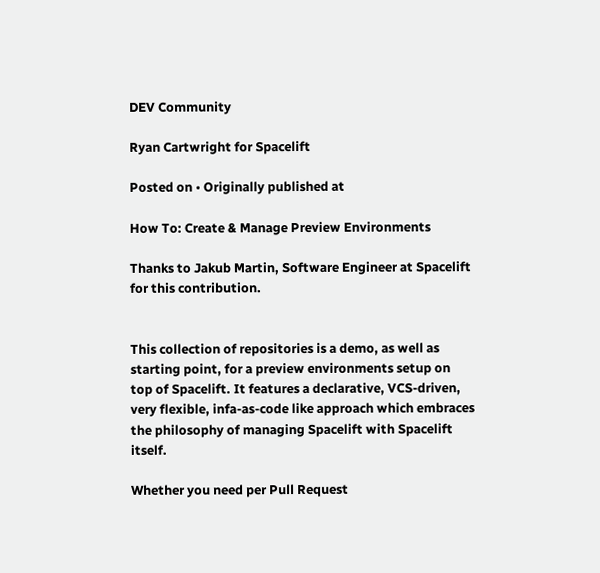DEV Community

Ryan Cartwright for Spacelift

Posted on • Originally published at

How To: Create & Manage Preview Environments

Thanks to Jakub Martin, Software Engineer at Spacelift for this contribution.


This collection of repositories is a demo, as well as starting point, for a preview environments setup on top of Spacelift. It features a declarative, VCS-driven, very flexible, infa-as-code like approach which embraces the philosophy of managing Spacelift with Spacelift itself.

Whether you need per Pull Request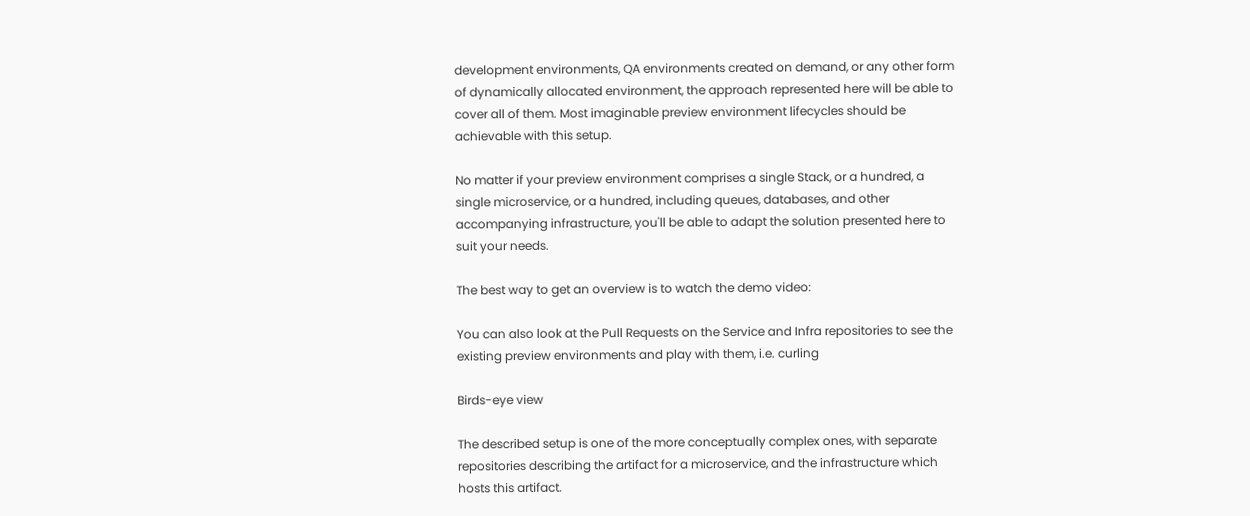development environments, QA environments created on demand, or any other form of dynamically allocated environment, the approach represented here will be able to cover all of them. Most imaginable preview environment lifecycles should be achievable with this setup.

No matter if your preview environment comprises a single Stack, or a hundred, a single microservice, or a hundred, including queues, databases, and other accompanying infrastructure, you'll be able to adapt the solution presented here to suit your needs.

The best way to get an overview is to watch the demo video:

You can also look at the Pull Requests on the Service and Infra repositories to see the existing preview environments and play with them, i.e. curling

Birds-eye view

The described setup is one of the more conceptually complex ones, with separate repositories describing the artifact for a microservice, and the infrastructure which hosts this artifact.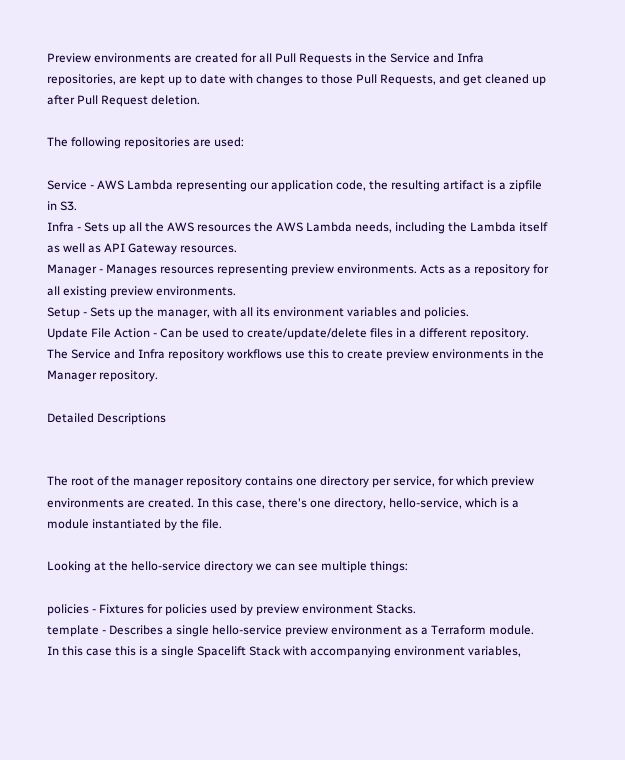Preview environments are created for all Pull Requests in the Service and Infra repositories, are kept up to date with changes to those Pull Requests, and get cleaned up after Pull Request deletion.

The following repositories are used:

Service - AWS Lambda representing our application code, the resulting artifact is a zipfile in S3.
Infra - Sets up all the AWS resources the AWS Lambda needs, including the Lambda itself as well as API Gateway resources.
Manager - Manages resources representing preview environments. Acts as a repository for all existing preview environments.
Setup - Sets up the manager, with all its environment variables and policies.
Update File Action - Can be used to create/update/delete files in a different repository. The Service and Infra repository workflows use this to create preview environments in the Manager repository.

Detailed Descriptions


The root of the manager repository contains one directory per service, for which preview environments are created. In this case, there's one directory, hello-service, which is a module instantiated by the file.

Looking at the hello-service directory we can see multiple things:

policies - Fixtures for policies used by preview environment Stacks.
template - Describes a single hello-service preview environment as a Terraform module. In this case this is a single Spacelift Stack with accompanying environment variables,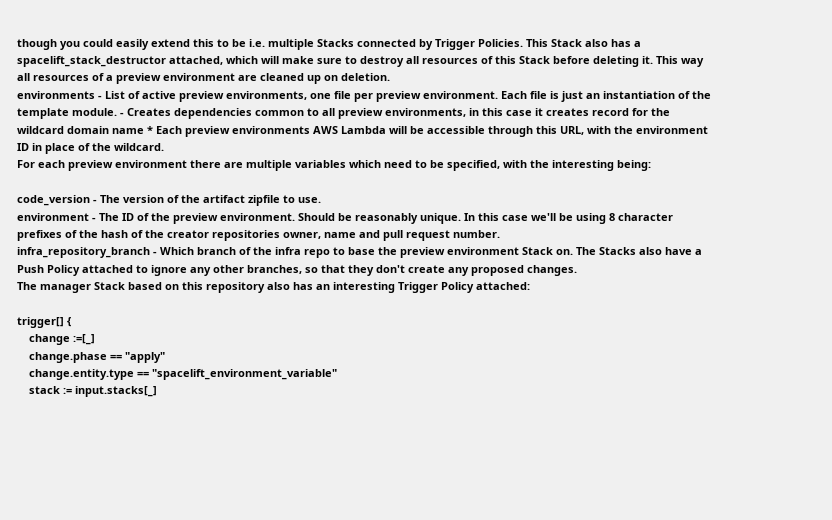though you could easily extend this to be i.e. multiple Stacks connected by Trigger Policies. This Stack also has a spacelift_stack_destructor attached, which will make sure to destroy all resources of this Stack before deleting it. This way all resources of a preview environment are cleaned up on deletion.
environments - List of active preview environments, one file per preview environment. Each file is just an instantiation of the template module. - Creates dependencies common to all preview environments, in this case it creates record for the wildcard domain name * Each preview environments AWS Lambda will be accessible through this URL, with the environment ID in place of the wildcard.
For each preview environment there are multiple variables which need to be specified, with the interesting being:

code_version - The version of the artifact zipfile to use.
environment - The ID of the preview environment. Should be reasonably unique. In this case we'll be using 8 character prefixes of the hash of the creator repositories owner, name and pull request number.
infra_repository_branch - Which branch of the infra repo to base the preview environment Stack on. The Stacks also have a Push Policy attached to ignore any other branches, so that they don't create any proposed changes.
The manager Stack based on this repository also has an interesting Trigger Policy attached:

trigger[] {
    change :=[_]
    change.phase == "apply"
    change.entity.type == "spacelift_environment_variable"
    stack := input.stacks[_]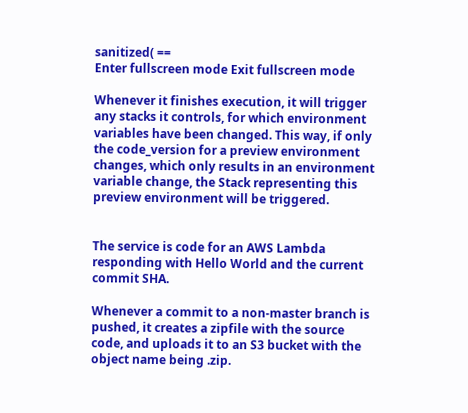sanitized( ==
Enter fullscreen mode Exit fullscreen mode

Whenever it finishes execution, it will trigger any stacks it controls, for which environment variables have been changed. This way, if only the code_version for a preview environment changes, which only results in an environment variable change, the Stack representing this preview environment will be triggered.


The service is code for an AWS Lambda responding with Hello World and the current commit SHA.

Whenever a commit to a non-master branch is pushed, it creates a zipfile with the source code, and uploads it to an S3 bucket with the object name being .zip.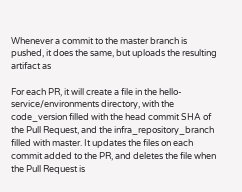Whenever a commit to the master branch is pushed, it does the same, but uploads the resulting artifact as

For each PR, it will create a file in the hello-service/environments directory, with the code_version filled with the head commit SHA of the Pull Request, and the infra_repository_branch filled with master. It updates the files on each commit added to the PR, and deletes the file when the Pull Request is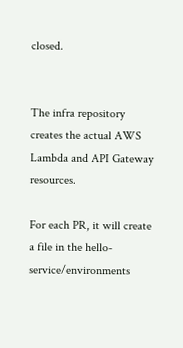closed.


The infra repository creates the actual AWS Lambda and API Gateway resources.

For each PR, it will create a file in the hello-service/environments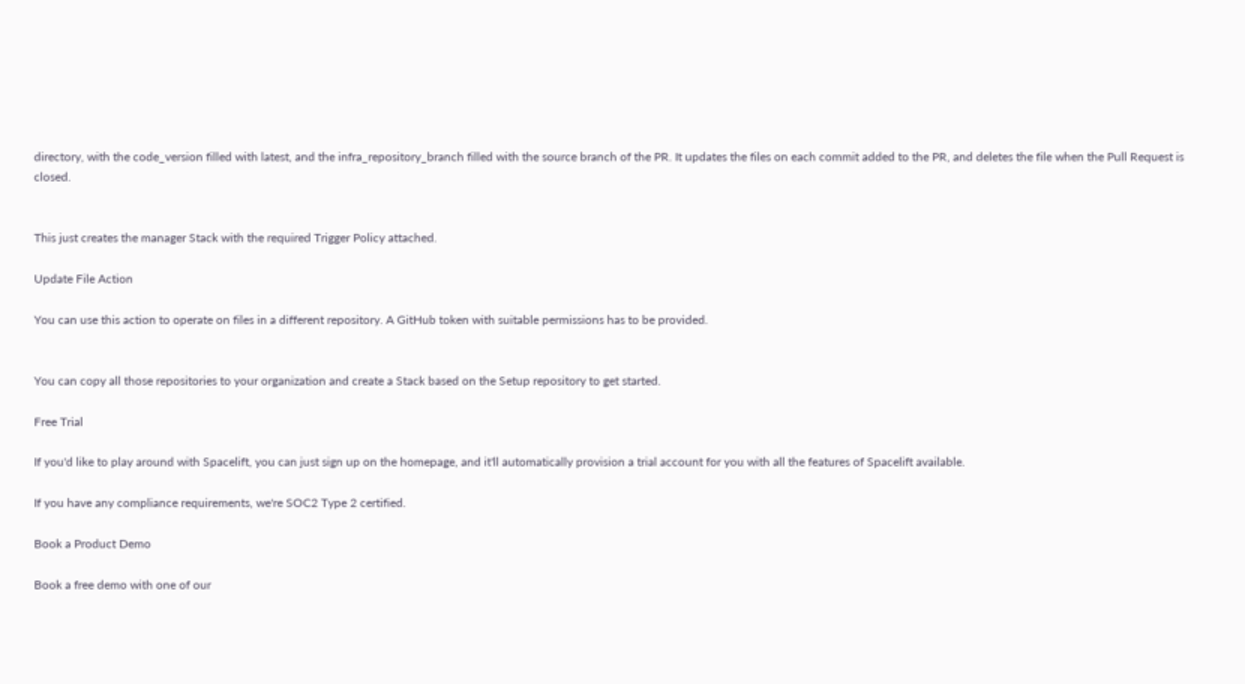directory, with the code_version filled with latest, and the infra_repository_branch filled with the source branch of the PR. It updates the files on each commit added to the PR, and deletes the file when the Pull Request is closed.


This just creates the manager Stack with the required Trigger Policy attached.

Update File Action

You can use this action to operate on files in a different repository. A GitHub token with suitable permissions has to be provided.


You can copy all those repositories to your organization and create a Stack based on the Setup repository to get started.

Free Trial

If you'd like to play around with Spacelift, you can just sign up on the homepage, and it'll automatically provision a trial account for you with all the features of Spacelift available.

If you have any compliance requirements, we're SOC2 Type 2 certified.

Book a Product Demo

Book a free demo with one of our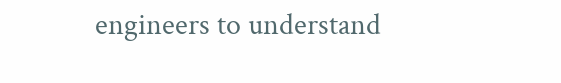engineers to understand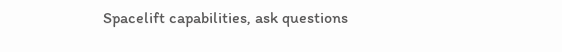Spacelift capabilities, ask questions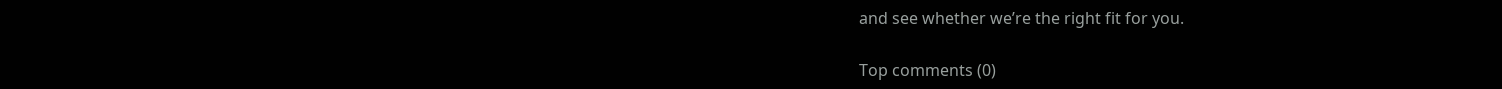and see whether we’re the right fit for you.

Top comments (0)